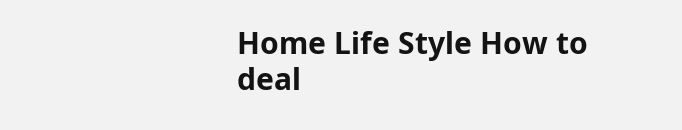Home Life Style How to deal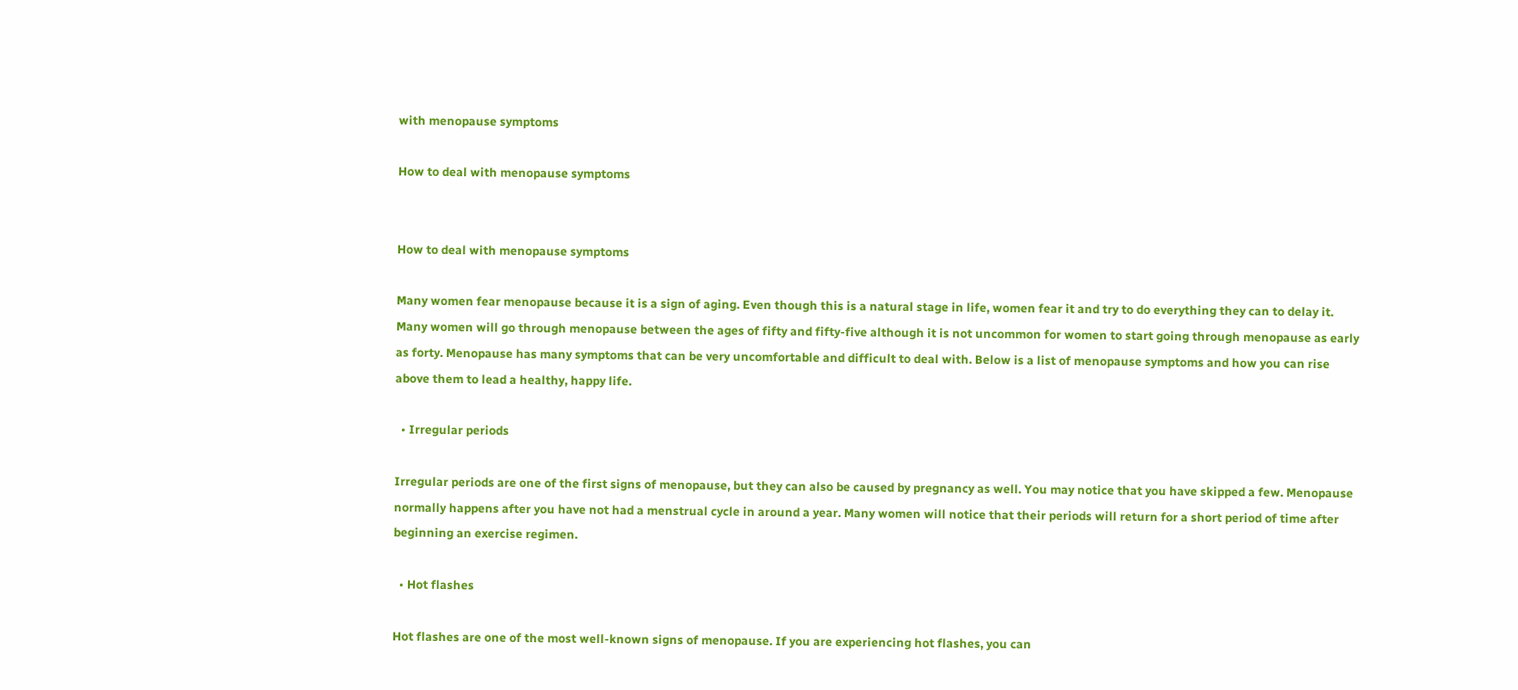with menopause symptoms

How to deal with menopause symptoms


How to deal with menopause symptoms

Many women fear menopause because it is a sign of aging. Even though this is a natural stage in life, women fear it and try to do everything they can to delay it. Many women will go through menopause between the ages of fifty and fifty-five although it is not uncommon for women to start going through menopause as early as forty. Menopause has many symptoms that can be very uncomfortable and difficult to deal with. Below is a list of menopause symptoms and how you can rise above them to lead a healthy, happy life.

  • Irregular periods

Irregular periods are one of the first signs of menopause, but they can also be caused by pregnancy as well. You may notice that you have skipped a few. Menopause normally happens after you have not had a menstrual cycle in around a year. Many women will notice that their periods will return for a short period of time after beginning an exercise regimen.

  • Hot flashes

Hot flashes are one of the most well-known signs of menopause. If you are experiencing hot flashes, you can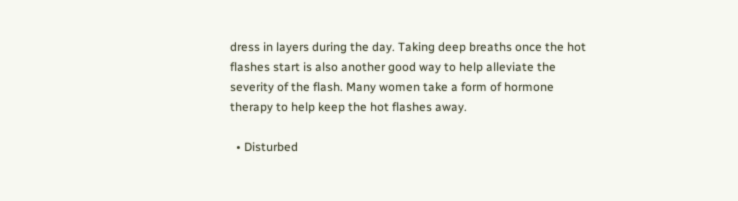dress in layers during the day. Taking deep breaths once the hot flashes start is also another good way to help alleviate the severity of the flash. Many women take a form of hormone therapy to help keep the hot flashes away.

  • Disturbed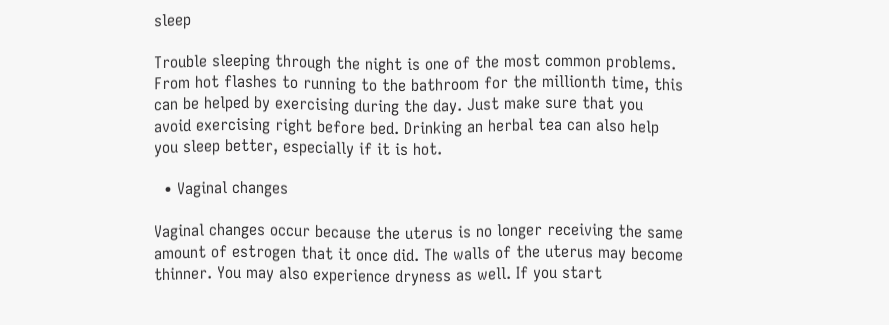sleep

Trouble sleeping through the night is one of the most common problems. From hot flashes to running to the bathroom for the millionth time, this can be helped by exercising during the day. Just make sure that you avoid exercising right before bed. Drinking an herbal tea can also help you sleep better, especially if it is hot.

  • Vaginal changes

Vaginal changes occur because the uterus is no longer receiving the same amount of estrogen that it once did. The walls of the uterus may become thinner. You may also experience dryness as well. If you start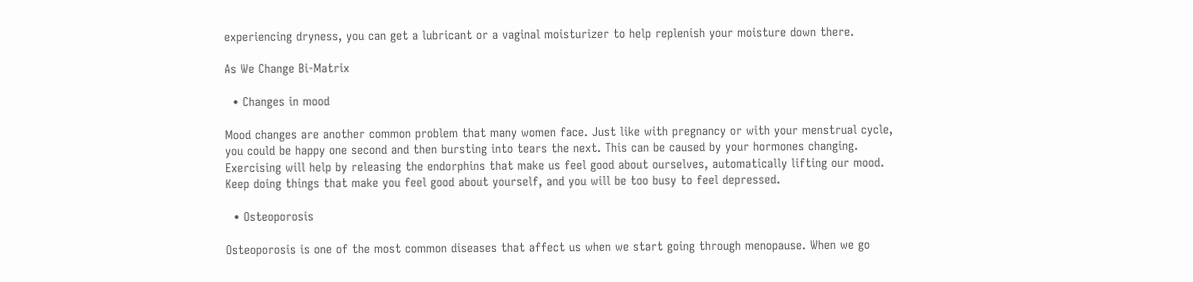experiencing dryness, you can get a lubricant or a vaginal moisturizer to help replenish your moisture down there.

As We Change Bi-Matrix

  • Changes in mood

Mood changes are another common problem that many women face. Just like with pregnancy or with your menstrual cycle, you could be happy one second and then bursting into tears the next. This can be caused by your hormones changing. Exercising will help by releasing the endorphins that make us feel good about ourselves, automatically lifting our mood. Keep doing things that make you feel good about yourself, and you will be too busy to feel depressed.

  • Osteoporosis

Osteoporosis is one of the most common diseases that affect us when we start going through menopause. When we go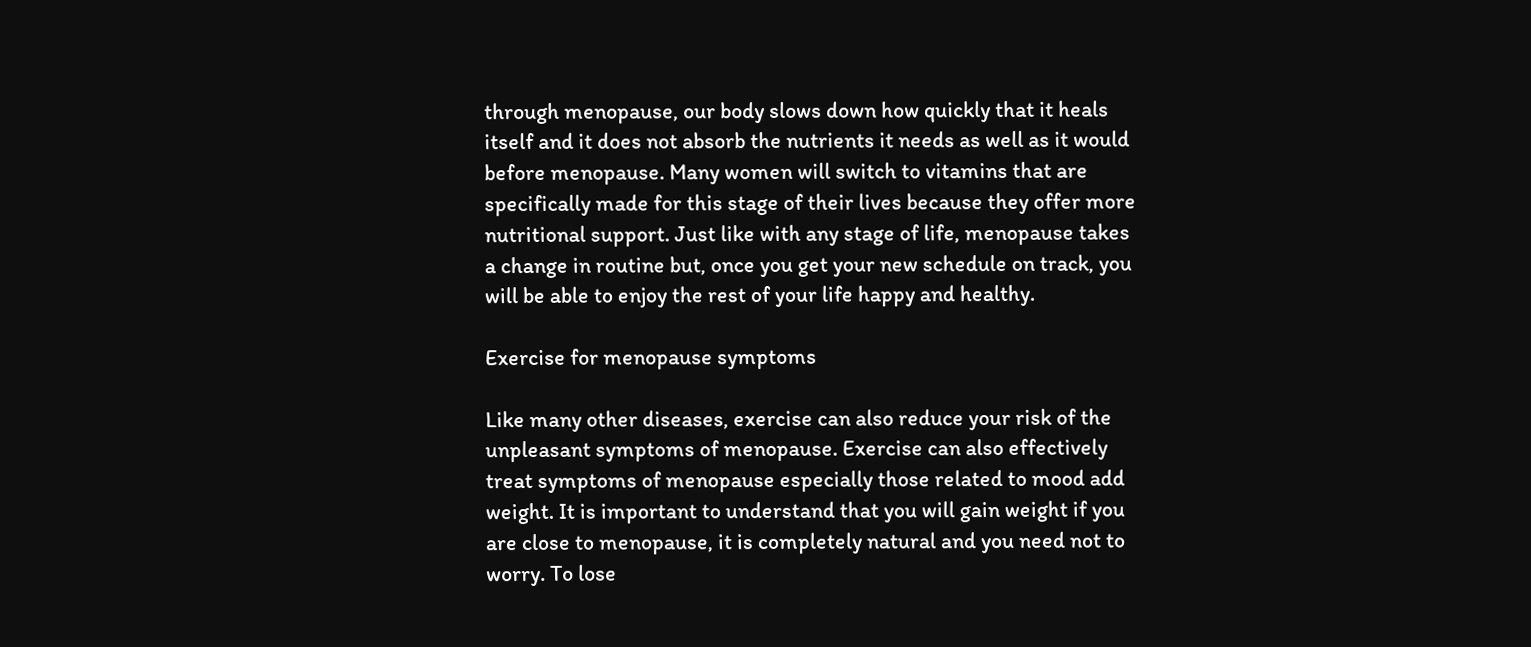through menopause, our body slows down how quickly that it heals itself and it does not absorb the nutrients it needs as well as it would before menopause. Many women will switch to vitamins that are specifically made for this stage of their lives because they offer more nutritional support. Just like with any stage of life, menopause takes a change in routine but, once you get your new schedule on track, you will be able to enjoy the rest of your life happy and healthy.

Exercise for menopause symptoms

Like many other diseases, exercise can also reduce your risk of the unpleasant symptoms of menopause. Exercise can also effectively treat symptoms of menopause especially those related to mood add weight. It is important to understand that you will gain weight if you are close to menopause, it is completely natural and you need not to worry. To lose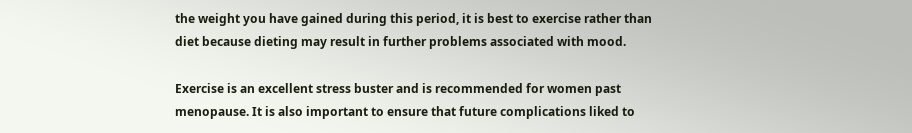the weight you have gained during this period, it is best to exercise rather than diet because dieting may result in further problems associated with mood.

Exercise is an excellent stress buster and is recommended for women past menopause. It is also important to ensure that future complications liked to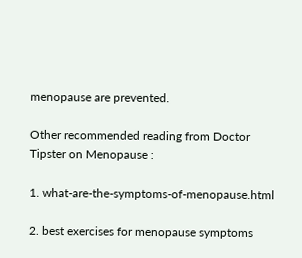menopause are prevented.

Other recommended reading from Doctor Tipster on Menopause :

1. what-are-the-symptoms-of-menopause.html

2. best exercises for menopause symptoms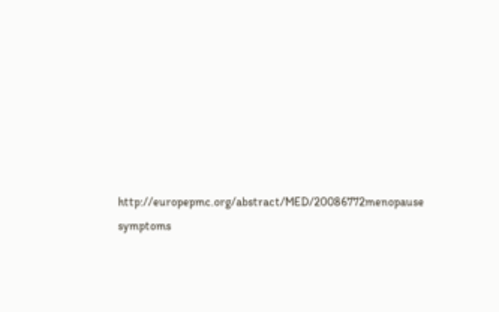http://europepmc.org/abstract/MED/20086772menopause symptoms